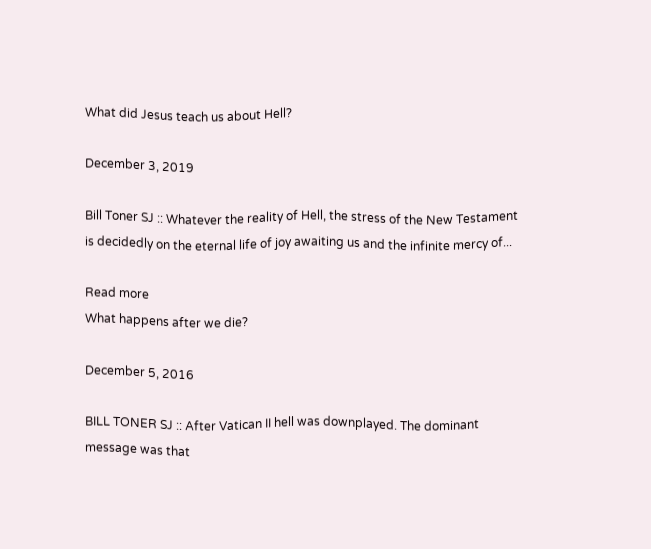What did Jesus teach us about Hell?

December 3, 2019

Bill Toner SJ :: Whatever the reality of Hell, the stress of the New Testament is decidedly on the eternal life of joy awaiting us and the infinite mercy of...

Read more
What happens after we die?

December 5, 2016

BILL TONER SJ :: After Vatican II hell was downplayed. The dominant message was that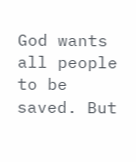God wants all people to be saved. But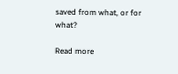saved from what, or for what?

Read more